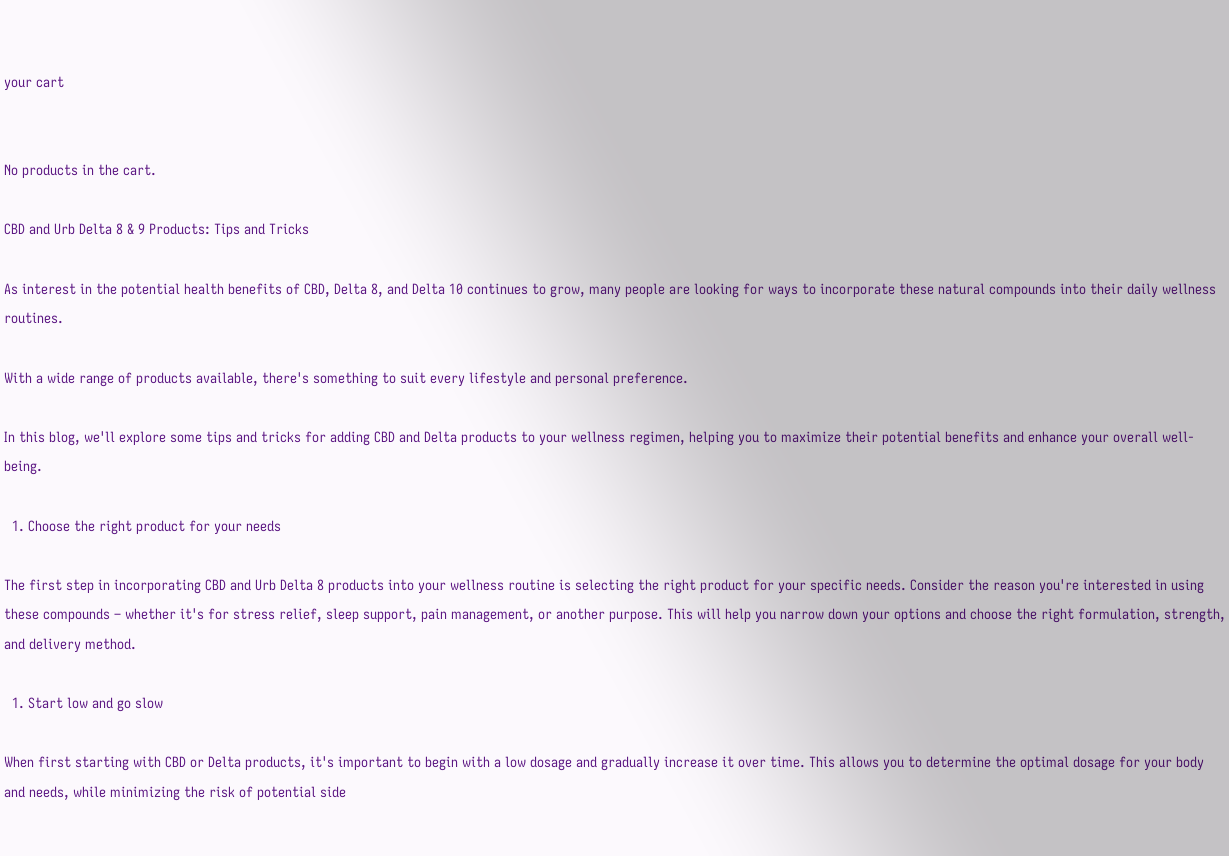your cart


No products in the cart.

CBD and Urb Delta 8 & 9 Products: Tips and Tricks

As interest in the potential health benefits of CBD, Delta 8, and Delta 10 continues to grow, many people are looking for ways to incorporate these natural compounds into their daily wellness routines.

With a wide range of products available, there's something to suit every lifestyle and personal preference.

In this blog, we'll explore some tips and tricks for adding CBD and Delta products to your wellness regimen, helping you to maximize their potential benefits and enhance your overall well-being.

  1. Choose the right product for your needs

The first step in incorporating CBD and Urb Delta 8 products into your wellness routine is selecting the right product for your specific needs. Consider the reason you're interested in using these compounds – whether it's for stress relief, sleep support, pain management, or another purpose. This will help you narrow down your options and choose the right formulation, strength, and delivery method.

  1. Start low and go slow

When first starting with CBD or Delta products, it's important to begin with a low dosage and gradually increase it over time. This allows you to determine the optimal dosage for your body and needs, while minimizing the risk of potential side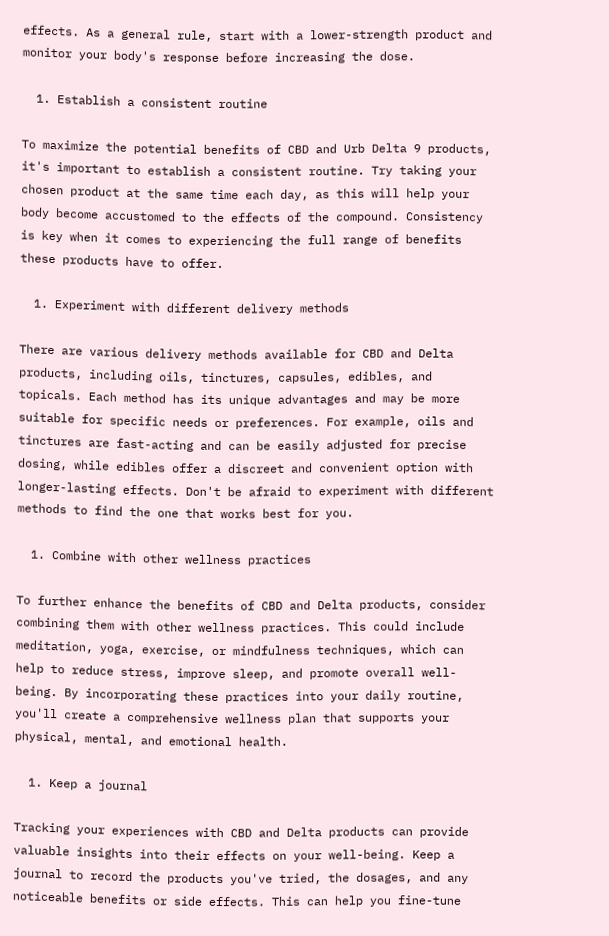effects. As a general rule, start with a lower-strength product and monitor your body's response before increasing the dose.

  1. Establish a consistent routine

To maximize the potential benefits of CBD and Urb Delta 9 products, it's important to establish a consistent routine. Try taking your chosen product at the same time each day, as this will help your body become accustomed to the effects of the compound. Consistency is key when it comes to experiencing the full range of benefits these products have to offer.

  1. Experiment with different delivery methods

There are various delivery methods available for CBD and Delta products, including oils, tinctures, capsules, edibles, and topicals. Each method has its unique advantages and may be more suitable for specific needs or preferences. For example, oils and tinctures are fast-acting and can be easily adjusted for precise dosing, while edibles offer a discreet and convenient option with longer-lasting effects. Don't be afraid to experiment with different methods to find the one that works best for you.

  1. Combine with other wellness practices

To further enhance the benefits of CBD and Delta products, consider combining them with other wellness practices. This could include meditation, yoga, exercise, or mindfulness techniques, which can help to reduce stress, improve sleep, and promote overall well-being. By incorporating these practices into your daily routine, you'll create a comprehensive wellness plan that supports your physical, mental, and emotional health.

  1. Keep a journal

Tracking your experiences with CBD and Delta products can provide valuable insights into their effects on your well-being. Keep a journal to record the products you've tried, the dosages, and any noticeable benefits or side effects. This can help you fine-tune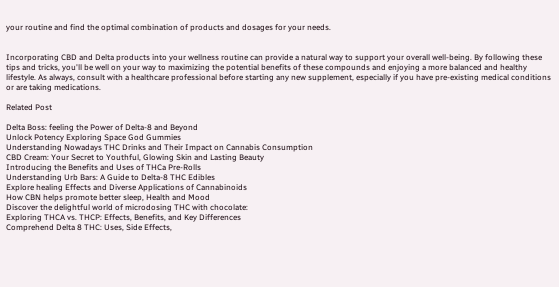your routine and find the optimal combination of products and dosages for your needs.


Incorporating CBD and Delta products into your wellness routine can provide a natural way to support your overall well-being. By following these tips and tricks, you'll be well on your way to maximizing the potential benefits of these compounds and enjoying a more balanced and healthy lifestyle. As always, consult with a healthcare professional before starting any new supplement, especially if you have pre-existing medical conditions or are taking medications.

Related Post

Delta Boss: feeling the Power of Delta-8 and Beyond
Unlock Potency Exploring Space God Gummies
Understanding Nowadays THC Drinks and Their Impact on Cannabis Consumption
CBD Cream: Your Secret to Youthful, Glowing Skin and Lasting Beauty
Introducing the Benefits and Uses of THCa Pre-Rolls
Understanding Urb Bars: A Guide to Delta-8 THC Edibles
Explore healing Effects and Diverse Applications of Cannabinoids
How CBN helps promote better sleep, Health and Mood
Discover the delightful world of microdosing THC with chocolate:
Exploring THCA vs. THCP: Effects, Benefits, and Key Differences
Comprehend Delta 8 THC: Uses, Side Effects,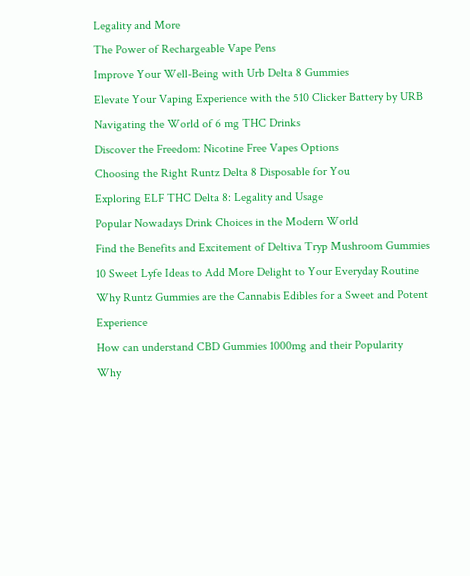Legality and More
The Power of Rechargeable Vape Pens
Improve Your Well-Being with Urb Delta 8 Gummies
Elevate Your Vaping Experience with the 510 Clicker Battery by URB
Navigating the World of 6 mg THC Drinks
Discover the Freedom: Nicotine Free Vapes Options
Choosing the Right Runtz Delta 8 Disposable for You
Exploring ELF THC Delta 8: Legality and Usage
Popular Nowadays Drink Choices in the Modern World
Find the Benefits and Excitement of Deltiva Tryp Mushroom Gummies
10 Sweet Lyfe Ideas to Add More Delight to Your Everyday Routine
Why Runtz Gummies are the Cannabis Edibles for a Sweet and Potent Experience
How can understand CBD Gummies 1000mg and their Popularity
Why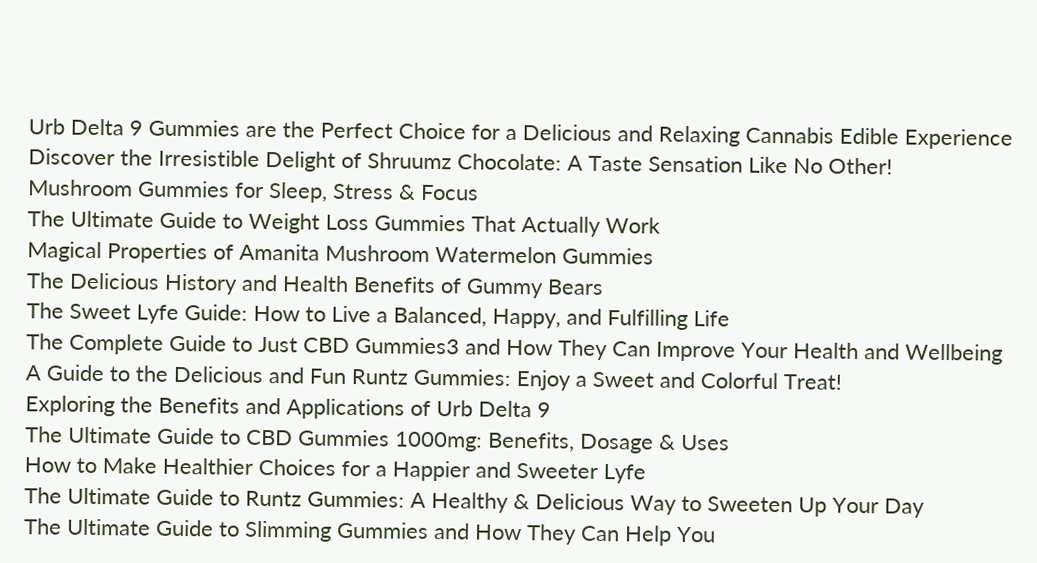Urb Delta 9 Gummies are the Perfect Choice for a Delicious and Relaxing Cannabis Edible Experience
Discover the Irresistible Delight of Shruumz Chocolate: A Taste Sensation Like No Other!
Mushroom Gummies for Sleep, Stress & Focus
The Ultimate Guide to Weight Loss Gummies That Actually Work
Magical Properties of Amanita Mushroom Watermelon Gummies
The Delicious History and Health Benefits of Gummy Bears
The Sweet Lyfe Guide: How to Live a Balanced, Happy, and Fulfilling Life
The Complete Guide to Just CBD Gummies3 and How They Can Improve Your Health and Wellbeing
A Guide to the Delicious and Fun Runtz Gummies: Enjoy a Sweet and Colorful Treat!
Exploring the Benefits and Applications of Urb Delta 9
The Ultimate Guide to CBD Gummies 1000mg: Benefits, Dosage & Uses
How to Make Healthier Choices for a Happier and Sweeter Lyfe
The Ultimate Guide to Runtz Gummies: A Healthy & Delicious Way to Sweeten Up Your Day
The Ultimate Guide to Slimming Gummies and How They Can Help You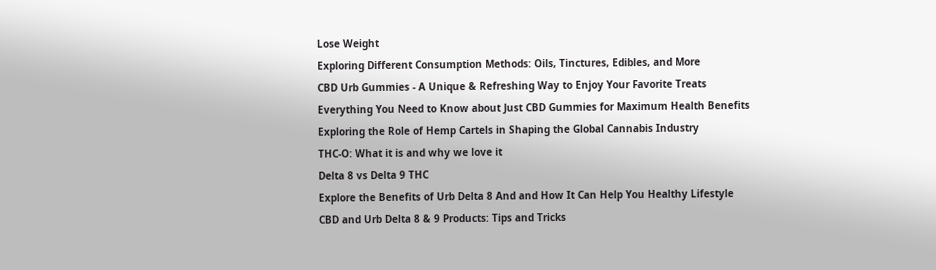Lose Weight
Exploring Different Consumption Methods: Oils, Tinctures, Edibles, and More
CBD Urb Gummies - A Unique & Refreshing Way to Enjoy Your Favorite Treats
Everything You Need to Know about Just CBD Gummies for Maximum Health Benefits
Exploring the Role of Hemp Cartels in Shaping the Global Cannabis Industry
THC-O: What it is and why we love it
Delta 8 vs Delta 9 THC
Explore the Benefits of Urb Delta 8 And and How It Can Help You Healthy Lifestyle
CBD and Urb Delta 8 & 9 Products: Tips and Tricks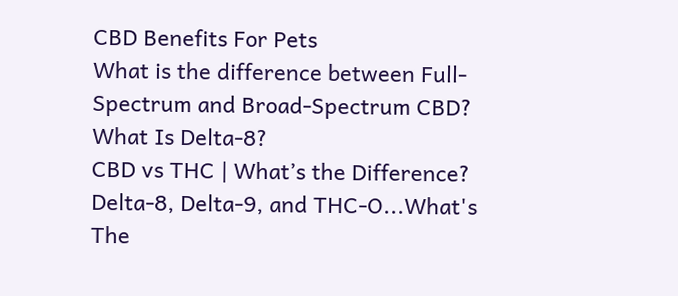CBD Benefits For Pets
What is the difference between Full-Spectrum and Broad-Spectrum CBD?
What Is Delta-8?
CBD vs THC | What’s the Difference?
Delta-8, Delta-9, and THC-O...What's The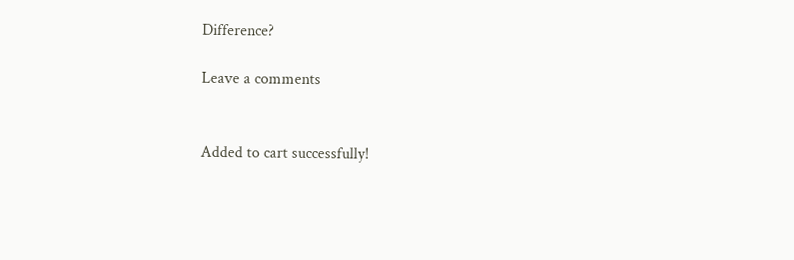Difference?

Leave a comments


Added to cart successfully!